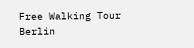Free Walking Tour Berlin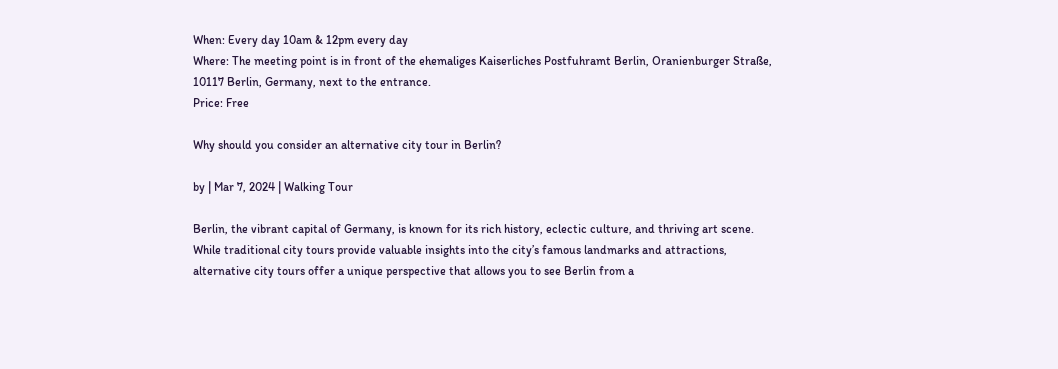When: Every day 10am & 12pm every day
Where: The meeting point is in front of the ehemaliges Kaiserliches Postfuhramt Berlin, Oranienburger Straße, 10117 Berlin, Germany, next to the entrance.
Price: Free

Why should you consider an alternative city tour in Berlin?

by | Mar 7, 2024 | Walking Tour

Berlin, the vibrant capital of Germany, is known for its rich history, eclectic culture, and thriving art scene. While traditional city tours provide valuable insights into the city’s famous landmarks and attractions, alternative city tours offer a unique perspective that allows you to see Berlin from a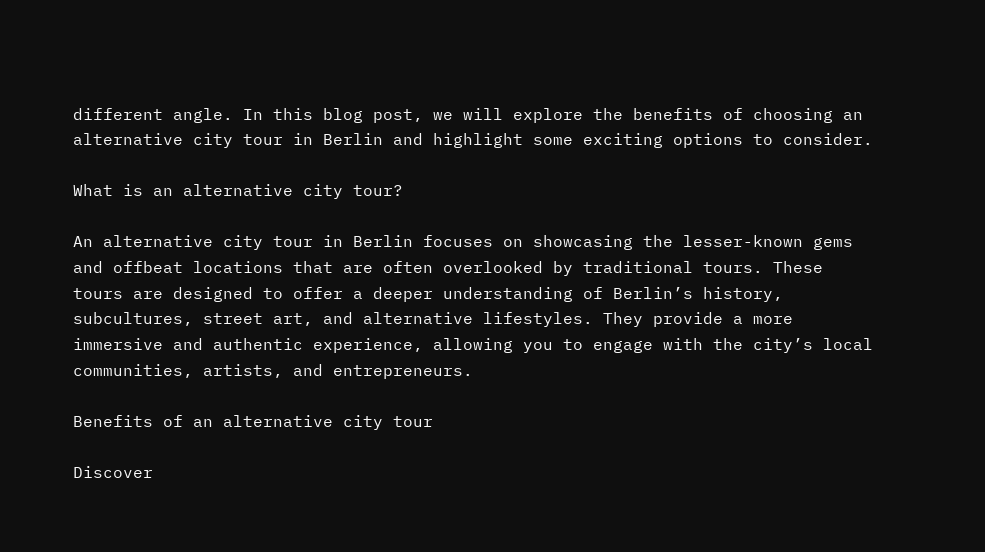different angle. In this blog post, we will explore the benefits of choosing an alternative city tour in Berlin and highlight some exciting options to consider.

What is an alternative city tour?

An alternative city tour in Berlin focuses on showcasing the lesser-known gems and offbeat locations that are often overlooked by traditional tours. These tours are designed to offer a deeper understanding of Berlin’s history, subcultures, street art, and alternative lifestyles. They provide a more immersive and authentic experience, allowing you to engage with the city’s local communities, artists, and entrepreneurs.

Benefits of an alternative city tour

Discover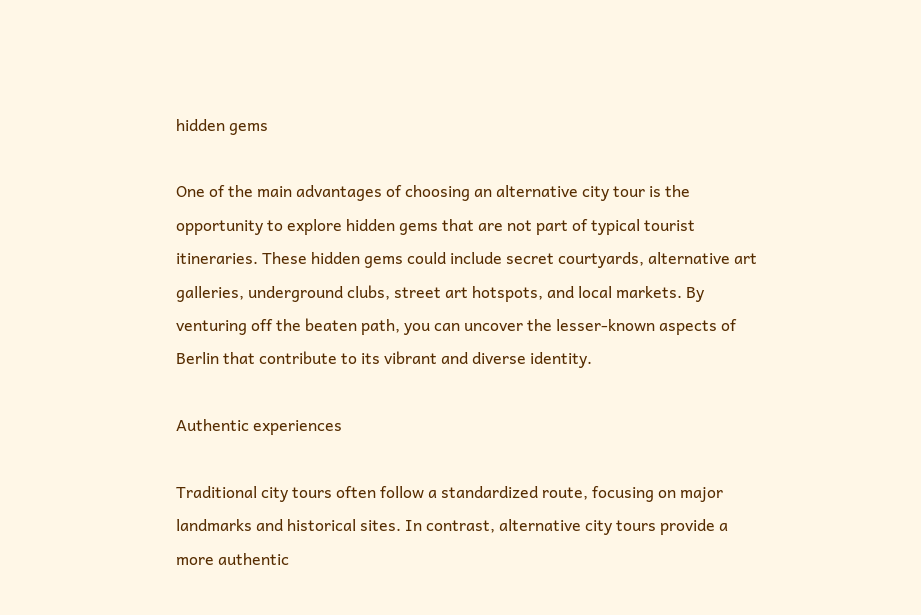hidden gems

One of the main advantages of choosing an alternative city tour is the opportunity to explore hidden gems that are not part of typical tourist itineraries. These hidden gems could include secret courtyards, alternative art galleries, underground clubs, street art hotspots, and local markets. By venturing off the beaten path, you can uncover the lesser-known aspects of Berlin that contribute to its vibrant and diverse identity.

Authentic experiences

Traditional city tours often follow a standardized route, focusing on major landmarks and historical sites. In contrast, alternative city tours provide a more authentic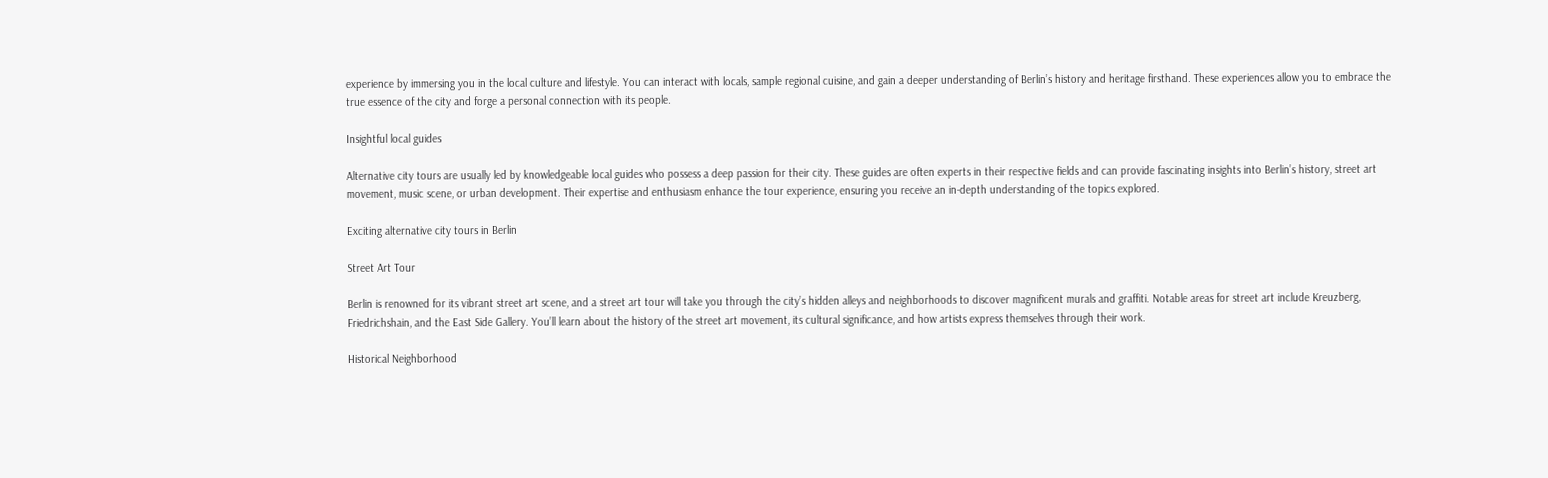experience by immersing you in the local culture and lifestyle. You can interact with locals, sample regional cuisine, and gain a deeper understanding of Berlin’s history and heritage firsthand. These experiences allow you to embrace the true essence of the city and forge a personal connection with its people.

Insightful local guides

Alternative city tours are usually led by knowledgeable local guides who possess a deep passion for their city. These guides are often experts in their respective fields and can provide fascinating insights into Berlin’s history, street art movement, music scene, or urban development. Their expertise and enthusiasm enhance the tour experience, ensuring you receive an in-depth understanding of the topics explored.

Exciting alternative city tours in Berlin

Street Art Tour

Berlin is renowned for its vibrant street art scene, and a street art tour will take you through the city’s hidden alleys and neighborhoods to discover magnificent murals and graffiti. Notable areas for street art include Kreuzberg, Friedrichshain, and the East Side Gallery. You’ll learn about the history of the street art movement, its cultural significance, and how artists express themselves through their work.

Historical Neighborhood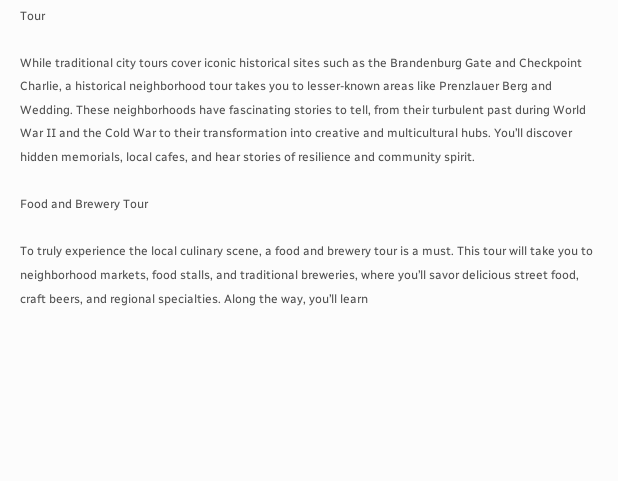Tour

While traditional city tours cover iconic historical sites such as the Brandenburg Gate and Checkpoint Charlie, a historical neighborhood tour takes you to lesser-known areas like Prenzlauer Berg and Wedding. These neighborhoods have fascinating stories to tell, from their turbulent past during World War II and the Cold War to their transformation into creative and multicultural hubs. You’ll discover hidden memorials, local cafes, and hear stories of resilience and community spirit.

Food and Brewery Tour

To truly experience the local culinary scene, a food and brewery tour is a must. This tour will take you to neighborhood markets, food stalls, and traditional breweries, where you’ll savor delicious street food, craft beers, and regional specialties. Along the way, you’ll learn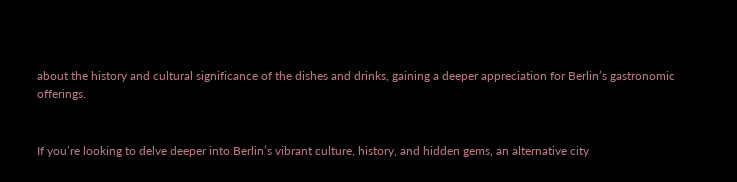about the history and cultural significance of the dishes and drinks, gaining a deeper appreciation for Berlin’s gastronomic offerings.


If you’re looking to delve deeper into Berlin’s vibrant culture, history, and hidden gems, an alternative city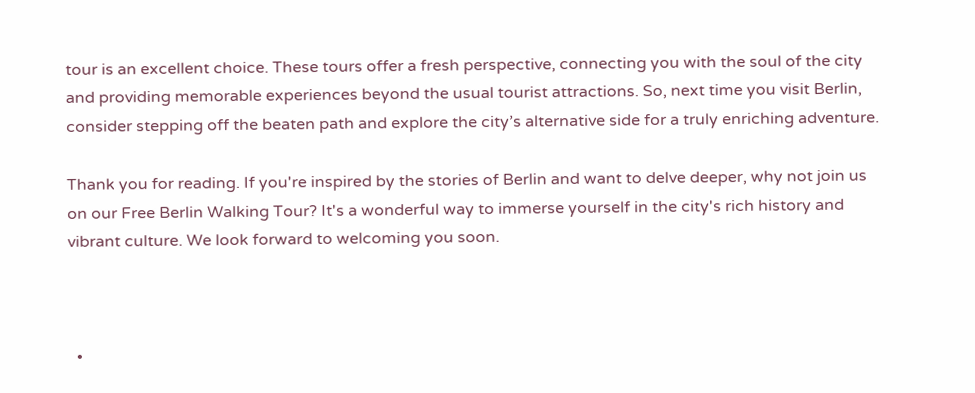tour is an excellent choice. These tours offer a fresh perspective, connecting you with the soul of the city and providing memorable experiences beyond the usual tourist attractions. So, next time you visit Berlin, consider stepping off the beaten path and explore the city’s alternative side for a truly enriching adventure.

Thank you for reading. If you're inspired by the stories of Berlin and want to delve deeper, why not join us on our Free Berlin Walking Tour? It's a wonderful way to immerse yourself in the city's rich history and vibrant culture. We look forward to welcoming you soon.



  •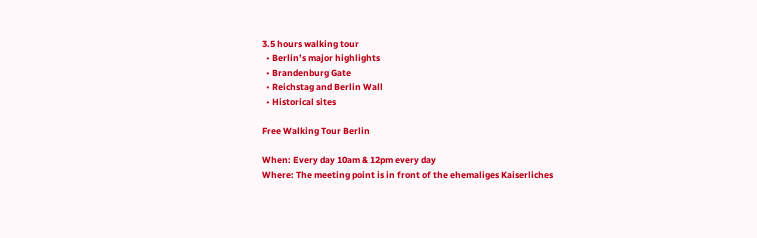3.5 hours walking tour
  • Berlin’s major highlights
  • Brandenburg Gate
  • Reichstag and Berlin Wall
  • Historical sites

Free Walking Tour Berlin

When: Every day 10am & 12pm every day
Where: The meeting point is in front of the ehemaliges Kaiserliches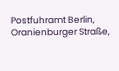Postfuhramt Berlin, Oranienburger Straße,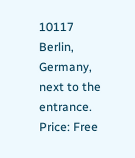10117 Berlin, Germany, next to the entrance.
Price: Free